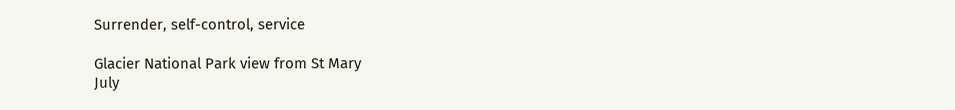Surrender, self-control, service

Glacier National Park view from St Mary
July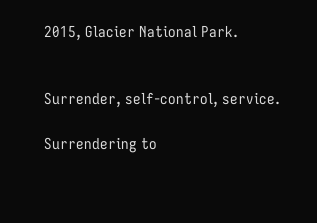2015, Glacier National Park.


Surrender, self-control, service.

Surrendering to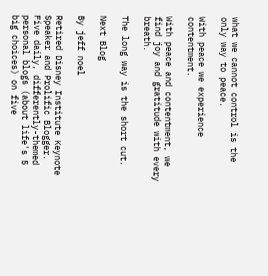what we cannot control is the only way to peace.

With peace we experience contentment.

With peace and contentment, we find joy and gratitude with every breath.

The long way is the short cut.

Next Blog

By jeff noel

Retired Disney Institute Keynote Speaker and Prolific Blogger. Five daily, differently-themed personal blogs (about life's 5 big choices) on five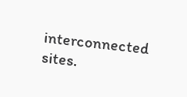interconnected sites.